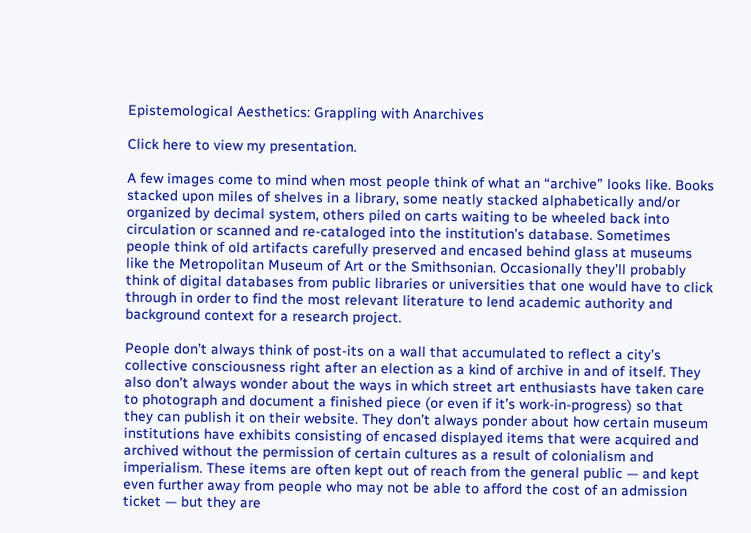Epistemological Aesthetics: Grappling with Anarchives

Click here to view my presentation.

A few images come to mind when most people think of what an “archive” looks like. Books stacked upon miles of shelves in a library, some neatly stacked alphabetically and/or organized by decimal system, others piled on carts waiting to be wheeled back into circulation or scanned and re-cataloged into the institution’s database. Sometimes people think of old artifacts carefully preserved and encased behind glass at museums like the Metropolitan Museum of Art or the Smithsonian. Occasionally they’ll probably think of digital databases from public libraries or universities that one would have to click through in order to find the most relevant literature to lend academic authority and background context for a research project.

People don’t always think of post-its on a wall that accumulated to reflect a city’s collective consciousness right after an election as a kind of archive in and of itself. They also don’t always wonder about the ways in which street art enthusiasts have taken care to photograph and document a finished piece (or even if it’s work-in-progress) so that they can publish it on their website. They don’t always ponder about how certain museum institutions have exhibits consisting of encased displayed items that were acquired and archived without the permission of certain cultures as a result of colonialism and imperialism. These items are often kept out of reach from the general public — and kept even further away from people who may not be able to afford the cost of an admission ticket — but they are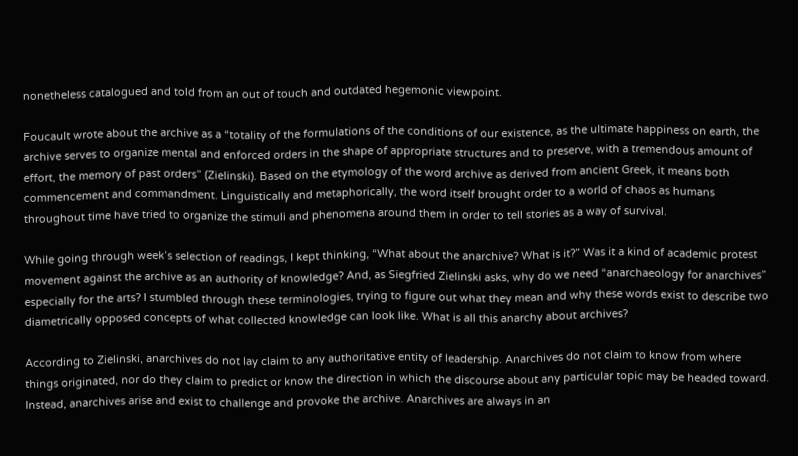nonetheless catalogued and told from an out of touch and outdated hegemonic viewpoint.

Foucault wrote about the archive as a “totality of the formulations of the conditions of our existence, as the ultimate happiness on earth, the archive serves to organize mental and enforced orders in the shape of appropriate structures and to preserve, with a tremendous amount of effort, the memory of past orders” (Zielinski). Based on the etymology of the word archive as derived from ancient Greek, it means both commencement and commandment. Linguistically and metaphorically, the word itself brought order to a world of chaos as humans throughout time have tried to organize the stimuli and phenomena around them in order to tell stories as a way of survival.

While going through week’s selection of readings, I kept thinking, “What about the anarchive? What is it?” Was it a kind of academic protest movement against the archive as an authority of knowledge? And, as Siegfried Zielinski asks, why do we need “anarchaeology for anarchives” especially for the arts? I stumbled through these terminologies, trying to figure out what they mean and why these words exist to describe two diametrically opposed concepts of what collected knowledge can look like. What is all this anarchy about archives?

According to Zielinski, anarchives do not lay claim to any authoritative entity of leadership. Anarchives do not claim to know from where things originated, nor do they claim to predict or know the direction in which the discourse about any particular topic may be headed toward. Instead, anarchives arise and exist to challenge and provoke the archive. Anarchives are always in an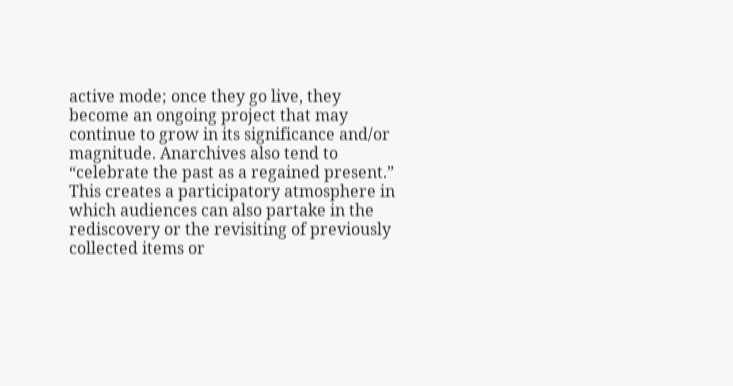active mode; once they go live, they become an ongoing project that may continue to grow in its significance and/or magnitude. Anarchives also tend to “celebrate the past as a regained present.” This creates a participatory atmosphere in which audiences can also partake in the rediscovery or the revisiting of previously collected items or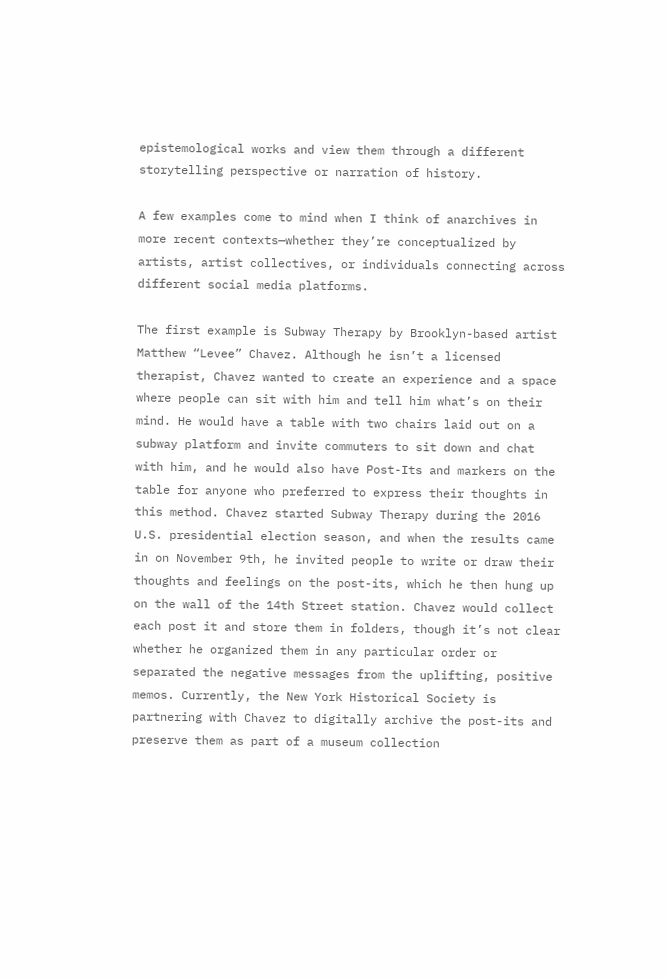epistemological works and view them through a different storytelling perspective or narration of history.

A few examples come to mind when I think of anarchives in more recent contexts—whether they’re conceptualized by artists, artist collectives, or individuals connecting across different social media platforms.

The first example is Subway Therapy by Brooklyn-based artist Matthew “Levee” Chavez. Although he isn’t a licensed therapist, Chavez wanted to create an experience and a space where people can sit with him and tell him what’s on their mind. He would have a table with two chairs laid out on a subway platform and invite commuters to sit down and chat with him, and he would also have Post-Its and markers on the table for anyone who preferred to express their thoughts in this method. Chavez started Subway Therapy during the 2016 U.S. presidential election season, and when the results came in on November 9th, he invited people to write or draw their thoughts and feelings on the post-its, which he then hung up on the wall of the 14th Street station. Chavez would collect each post it and store them in folders, though it’s not clear whether he organized them in any particular order or separated the negative messages from the uplifting, positive memos. Currently, the New York Historical Society is partnering with Chavez to digitally archive the post-its and preserve them as part of a museum collection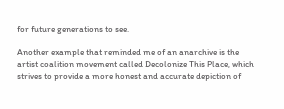for future generations to see.

Another example that reminded me of an anarchive is the artist coalition movement called Decolonize This Place, which strives to provide a more honest and accurate depiction of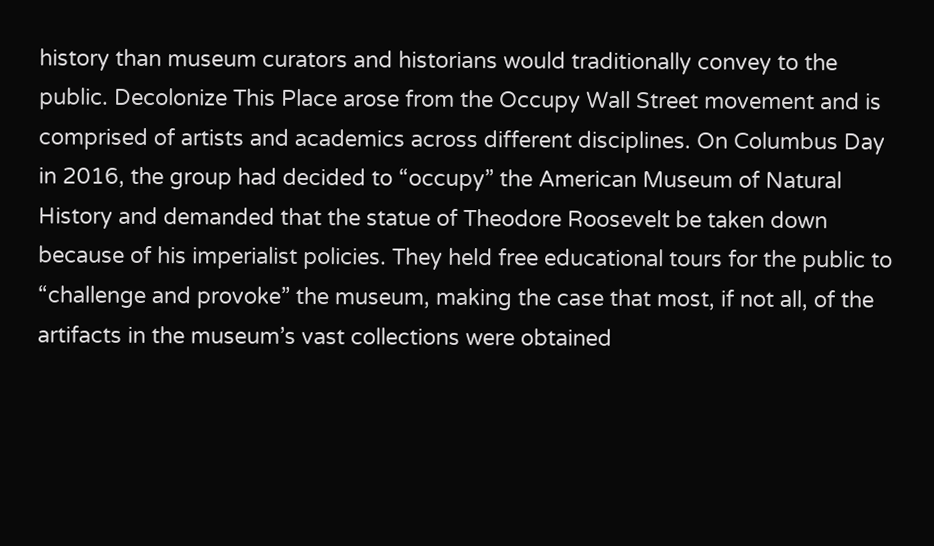history than museum curators and historians would traditionally convey to the public. Decolonize This Place arose from the Occupy Wall Street movement and is comprised of artists and academics across different disciplines. On Columbus Day in 2016, the group had decided to “occupy” the American Museum of Natural History and demanded that the statue of Theodore Roosevelt be taken down because of his imperialist policies. They held free educational tours for the public to “challenge and provoke” the museum, making the case that most, if not all, of the artifacts in the museum’s vast collections were obtained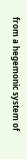from a hegemonic system of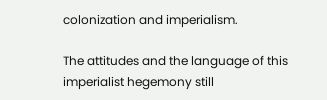colonization and imperialism.

The attitudes and the language of this imperialist hegemony still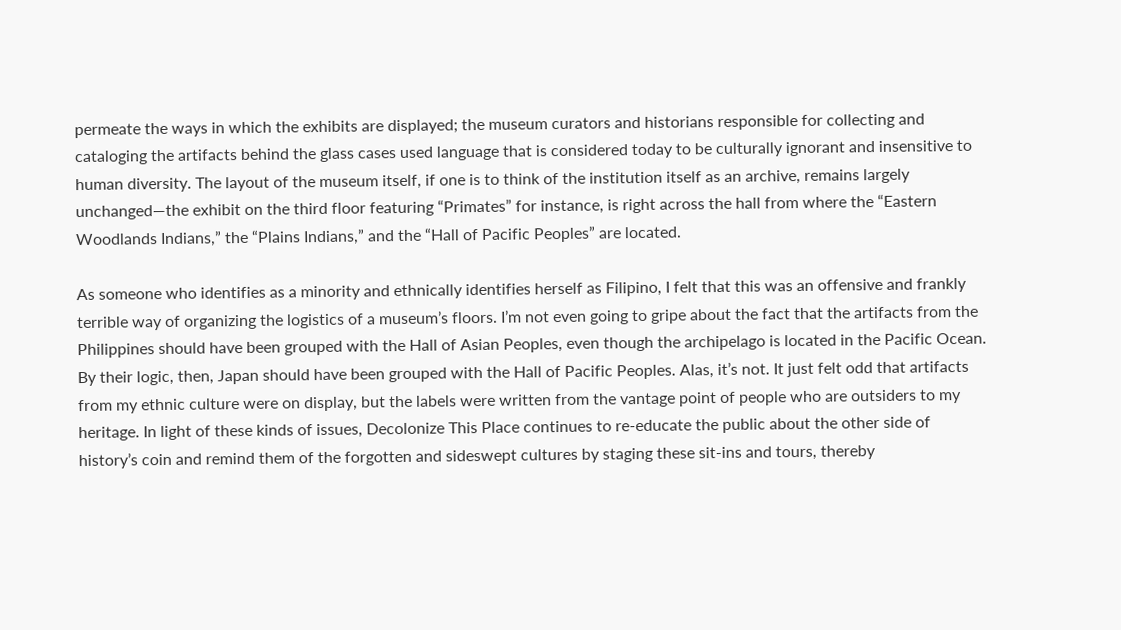permeate the ways in which the exhibits are displayed; the museum curators and historians responsible for collecting and cataloging the artifacts behind the glass cases used language that is considered today to be culturally ignorant and insensitive to human diversity. The layout of the museum itself, if one is to think of the institution itself as an archive, remains largely unchanged—the exhibit on the third floor featuring “Primates” for instance, is right across the hall from where the “Eastern Woodlands Indians,” the “Plains Indians,” and the “Hall of Pacific Peoples” are located.

As someone who identifies as a minority and ethnically identifies herself as Filipino, I felt that this was an offensive and frankly terrible way of organizing the logistics of a museum’s floors. I’m not even going to gripe about the fact that the artifacts from the Philippines should have been grouped with the Hall of Asian Peoples, even though the archipelago is located in the Pacific Ocean. By their logic, then, Japan should have been grouped with the Hall of Pacific Peoples. Alas, it’s not. It just felt odd that artifacts from my ethnic culture were on display, but the labels were written from the vantage point of people who are outsiders to my heritage. In light of these kinds of issues, Decolonize This Place continues to re-educate the public about the other side of history’s coin and remind them of the forgotten and sideswept cultures by staging these sit-ins and tours, thereby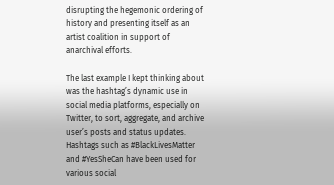disrupting the hegemonic ordering of history and presenting itself as an artist coalition in support of anarchival efforts.

The last example I kept thinking about was the hashtag’s dynamic use in social media platforms, especially on Twitter, to sort, aggregate, and archive user’s posts and status updates. Hashtags such as #BlackLivesMatter and #YesSheCan have been used for various social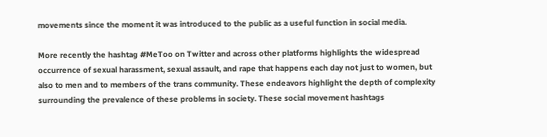movements since the moment it was introduced to the public as a useful function in social media.

More recently the hashtag #MeToo on Twitter and across other platforms highlights the widespread occurrence of sexual harassment, sexual assault, and rape that happens each day not just to women, but also to men and to members of the trans community. These endeavors highlight the depth of complexity surrounding the prevalence of these problems in society. These social movement hashtags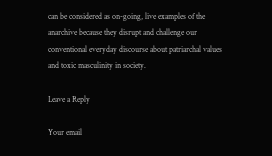can be considered as on-going, live examples of the anarchive because they disrupt and challenge our conventional everyday discourse about patriarchal values and toxic masculinity in society.

Leave a Reply

Your email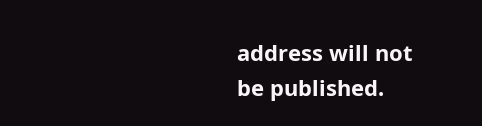address will not be published.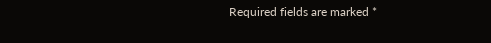Required fields are marked *